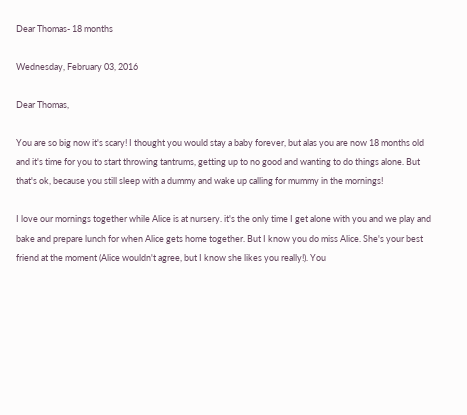Dear Thomas- 18 months

Wednesday, February 03, 2016

Dear Thomas,

You are so big now it's scary! I thought you would stay a baby forever, but alas you are now 18 months old and it's time for you to start throwing tantrums, getting up to no good and wanting to do things alone. But that's ok, because you still sleep with a dummy and wake up calling for mummy in the mornings!

I love our mornings together while Alice is at nursery. it's the only time I get alone with you and we play and bake and prepare lunch for when Alice gets home together. But I know you do miss Alice. She's your best friend at the moment (Alice wouldn't agree, but I know she likes you really!). You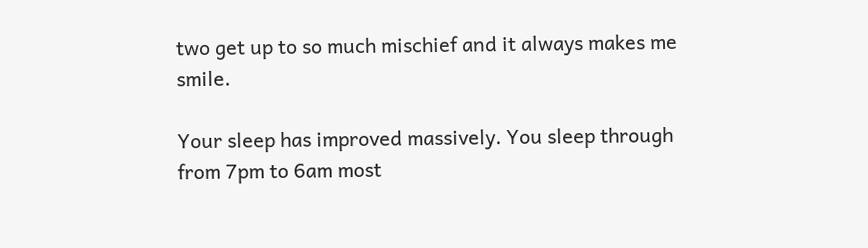two get up to so much mischief and it always makes me smile.

Your sleep has improved massively. You sleep through from 7pm to 6am most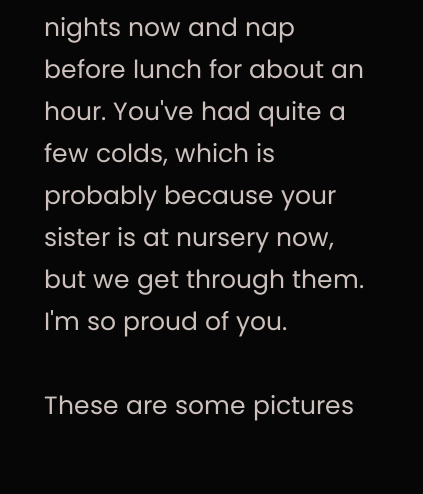nights now and nap before lunch for about an hour. You've had quite a few colds, which is probably because your sister is at nursery now, but we get through them. I'm so proud of you.

These are some pictures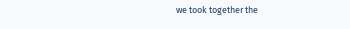we took together the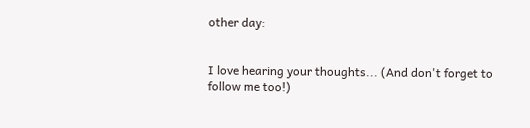other day:


I love hearing your thoughts... (And don't forget to follow me too!)